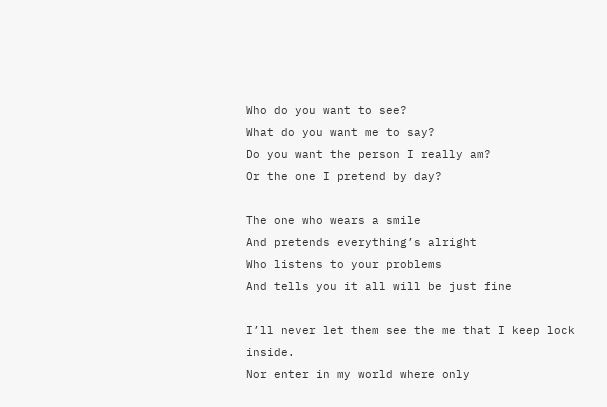Who do you want to see?
What do you want me to say?
Do you want the person I really am?
Or the one I pretend by day?

The one who wears a smile
And pretends everything’s alright
Who listens to your problems
And tells you it all will be just fine

I’ll never let them see the me that I keep lock inside.
Nor enter in my world where only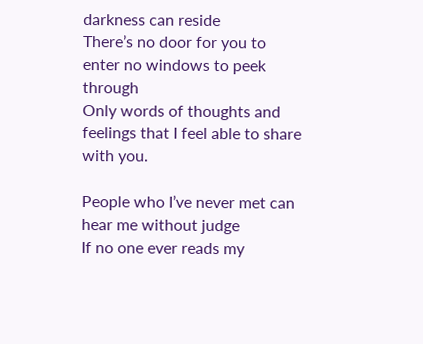darkness can reside
There’s no door for you to enter no windows to peek through
Only words of thoughts and feelings that I feel able to share with you.

People who I’ve never met can hear me without judge
If no one ever reads my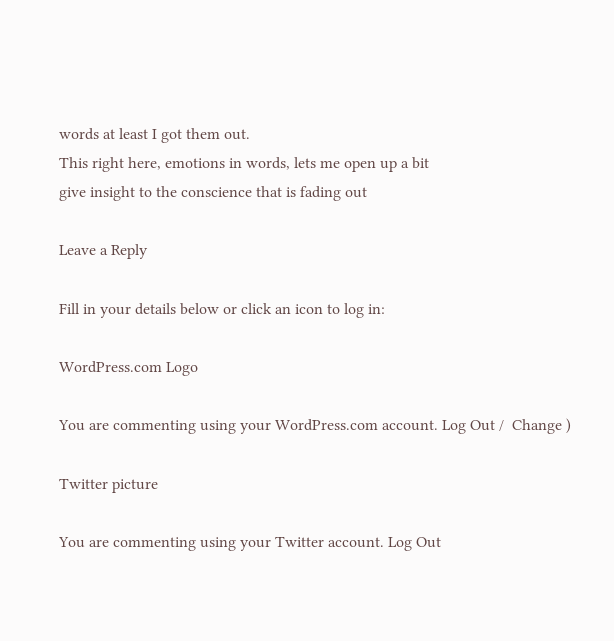words at least I got them out.
This right here, emotions in words, lets me open up a bit
give insight to the conscience that is fading out

Leave a Reply

Fill in your details below or click an icon to log in:

WordPress.com Logo

You are commenting using your WordPress.com account. Log Out /  Change )

Twitter picture

You are commenting using your Twitter account. Log Out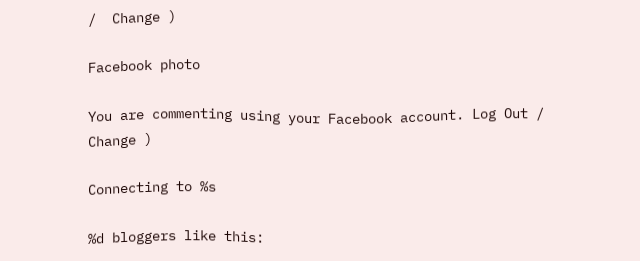/  Change )

Facebook photo

You are commenting using your Facebook account. Log Out /  Change )

Connecting to %s

%d bloggers like this: